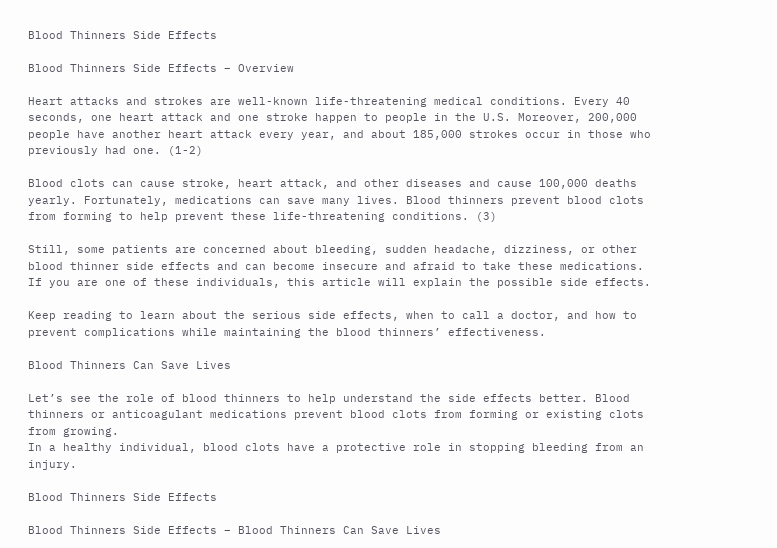Blood Thinners Side Effects

Blood Thinners Side Effects – Overview

Heart attacks and strokes are well-known life-threatening medical conditions. Every 40 seconds, one heart attack and one stroke happen to people in the U.S. Moreover, 200,000 people have another heart attack every year, and about 185,000 strokes occur in those who previously had one. (1-2)

Blood clots can cause stroke, heart attack, and other diseases and cause 100,000 deaths yearly. Fortunately, medications can save many lives. Blood thinners prevent blood clots from forming to help prevent these life-threatening conditions. (3)

Still, some patients are concerned about bleeding, sudden headache, dizziness, or other blood thinner side effects and can become insecure and afraid to take these medications. If you are one of these individuals, this article will explain the possible side effects.

Keep reading to learn about the serious side effects, when to call a doctor, and how to prevent complications while maintaining the blood thinners’ effectiveness.

Blood Thinners Can Save Lives

Let’s see the role of blood thinners to help understand the side effects better. Blood thinners or anticoagulant medications prevent blood clots from forming or existing clots from growing.
In a healthy individual, blood clots have a protective role in stopping bleeding from an injury.

Blood Thinners Side Effects

Blood Thinners Side Effects – Blood Thinners Can Save Lives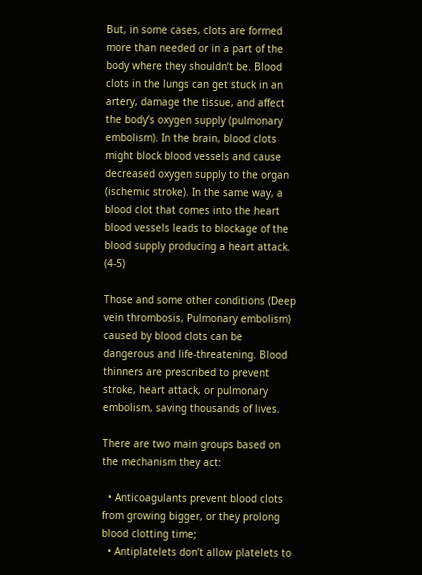But, in some cases, clots are formed more than needed or in a part of the body where they shouldn’t be. Blood clots in the lungs can get stuck in an artery, damage the tissue, and affect the body’s oxygen supply (pulmonary embolism). In the brain, blood clots might block blood vessels and cause decreased oxygen supply to the organ (ischemic stroke). In the same way, a blood clot that comes into the heart blood vessels leads to blockage of the blood supply producing a heart attack. (4-5)

Those and some other conditions (Deep vein thrombosis, Pulmonary embolism) caused by blood clots can be dangerous and life-threatening. Blood thinners are prescribed to prevent stroke, heart attack, or pulmonary embolism, saving thousands of lives.

There are two main groups based on the mechanism they act:

  • Anticoagulants prevent blood clots from growing bigger, or they prolong blood clotting time;
  • Antiplatelets don’t allow platelets to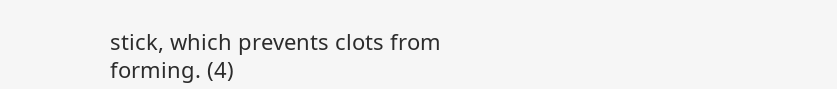stick, which prevents clots from forming. (4)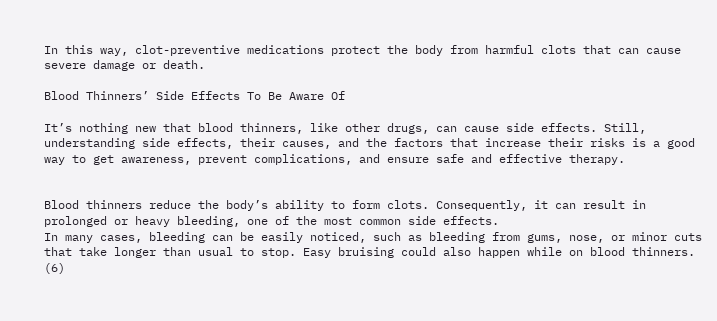In this way, clot-preventive medications protect the body from harmful clots that can cause severe damage or death.

Blood Thinners’ Side Effects To Be Aware Of

It’s nothing new that blood thinners, like other drugs, can cause side effects. Still, understanding side effects, their causes, and the factors that increase their risks is a good way to get awareness, prevent complications, and ensure safe and effective therapy.


Blood thinners reduce the body’s ability to form clots. Consequently, it can result in prolonged or heavy bleeding, one of the most common side effects.
In many cases, bleeding can be easily noticed, such as bleeding from gums, nose, or minor cuts that take longer than usual to stop. Easy bruising could also happen while on blood thinners. (6)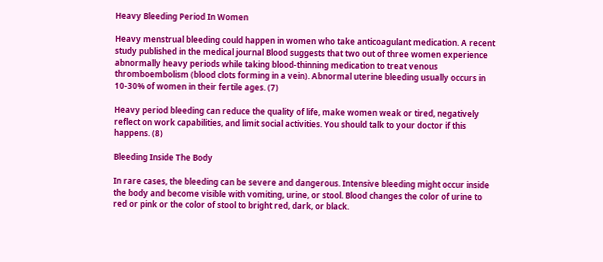Heavy Bleeding Period In Women

Heavy menstrual bleeding could happen in women who take anticoagulant medication. A recent study published in the medical journal Blood suggests that two out of three women experience abnormally heavy periods while taking blood-thinning medication to treat venous thromboembolism (blood clots forming in a vein). Abnormal uterine bleeding usually occurs in 10-30% of women in their fertile ages. (7)

Heavy period bleeding can reduce the quality of life, make women weak or tired, negatively reflect on work capabilities, and limit social activities. You should talk to your doctor if this happens. (8)

Bleeding Inside The Body

In rare cases, the bleeding can be severe and dangerous. Intensive bleeding might occur inside the body and become visible with vomiting, urine, or stool. Blood changes the color of urine to red or pink or the color of stool to bright red, dark, or black.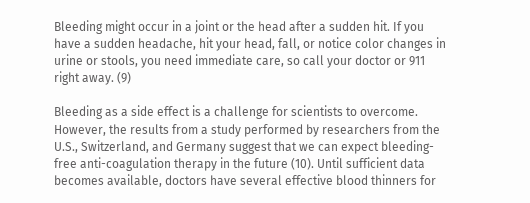Bleeding might occur in a joint or the head after a sudden hit. If you have a sudden headache, hit your head, fall, or notice color changes in urine or stools, you need immediate care, so call your doctor or 911 right away. (9)

Bleeding as a side effect is a challenge for scientists to overcome. However, the results from a study performed by researchers from the U.S., Switzerland, and Germany suggest that we can expect bleeding-free anti-coagulation therapy in the future (10). Until sufficient data becomes available, doctors have several effective blood thinners for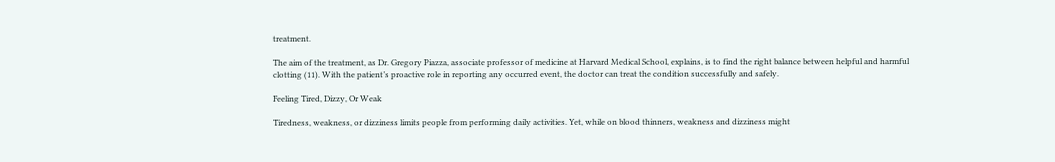treatment.

The aim of the treatment, as Dr. Gregory Piazza, associate professor of medicine at Harvard Medical School, explains, is to find the right balance between helpful and harmful clotting (11). With the patient’s proactive role in reporting any occurred event, the doctor can treat the condition successfully and safely.

Feeling Tired, Dizzy, Or Weak

Tiredness, weakness, or dizziness limits people from performing daily activities. Yet, while on blood thinners, weakness and dizziness might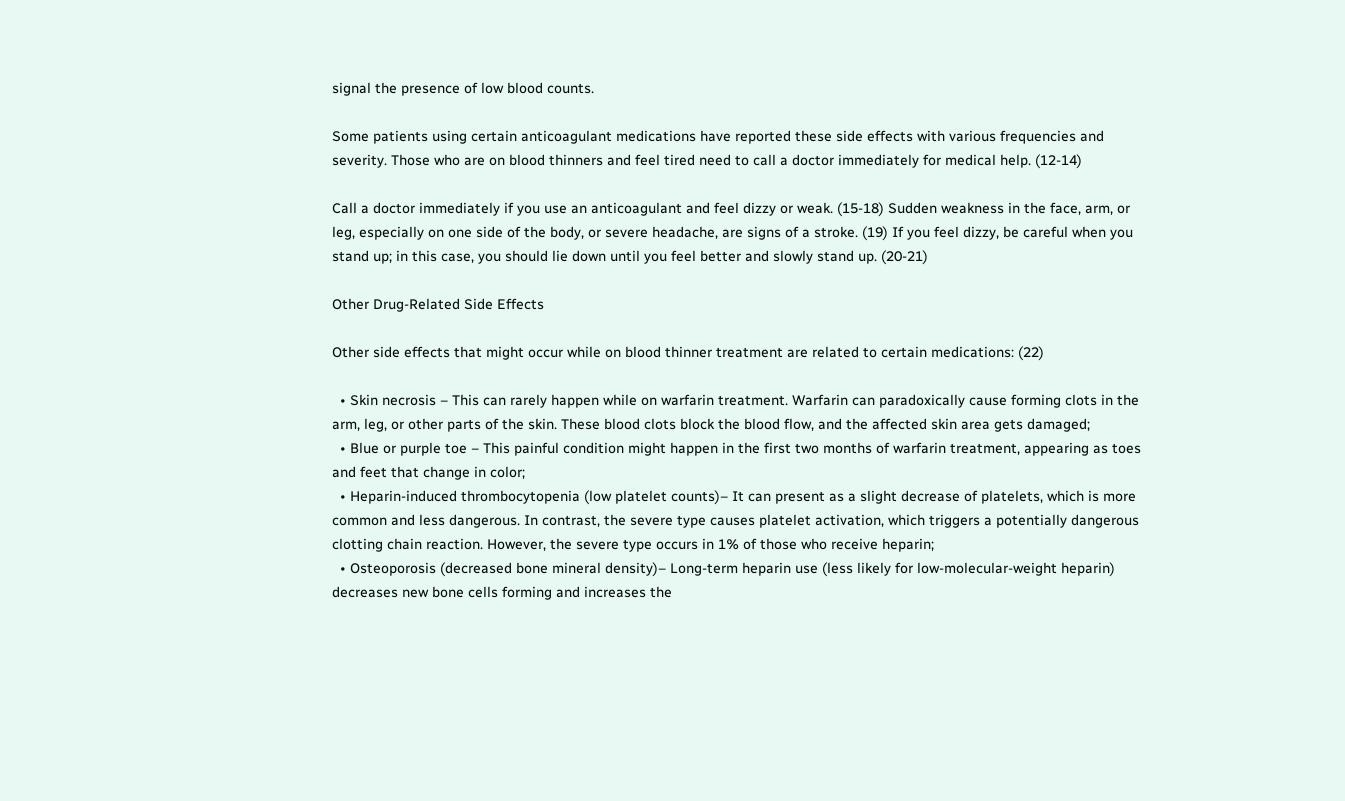signal the presence of low blood counts.

Some patients using certain anticoagulant medications have reported these side effects with various frequencies and severity. Those who are on blood thinners and feel tired need to call a doctor immediately for medical help. (12-14)

Call a doctor immediately if you use an anticoagulant and feel dizzy or weak. (15-18) Sudden weakness in the face, arm, or leg, especially on one side of the body, or severe headache, are signs of a stroke. (19) If you feel dizzy, be careful when you stand up; in this case, you should lie down until you feel better and slowly stand up. (20-21)

Other Drug-Related Side Effects

Other side effects that might occur while on blood thinner treatment are related to certain medications: (22)

  • Skin necrosis – This can rarely happen while on warfarin treatment. Warfarin can paradoxically cause forming clots in the arm, leg, or other parts of the skin. These blood clots block the blood flow, and the affected skin area gets damaged;
  • Blue or purple toe – This painful condition might happen in the first two months of warfarin treatment, appearing as toes and feet that change in color;
  • Heparin-induced thrombocytopenia (low platelet counts)– It can present as a slight decrease of platelets, which is more common and less dangerous. In contrast, the severe type causes platelet activation, which triggers a potentially dangerous clotting chain reaction. However, the severe type occurs in 1% of those who receive heparin;
  • Osteoporosis (decreased bone mineral density)– Long-term heparin use (less likely for low-molecular-weight heparin) decreases new bone cells forming and increases the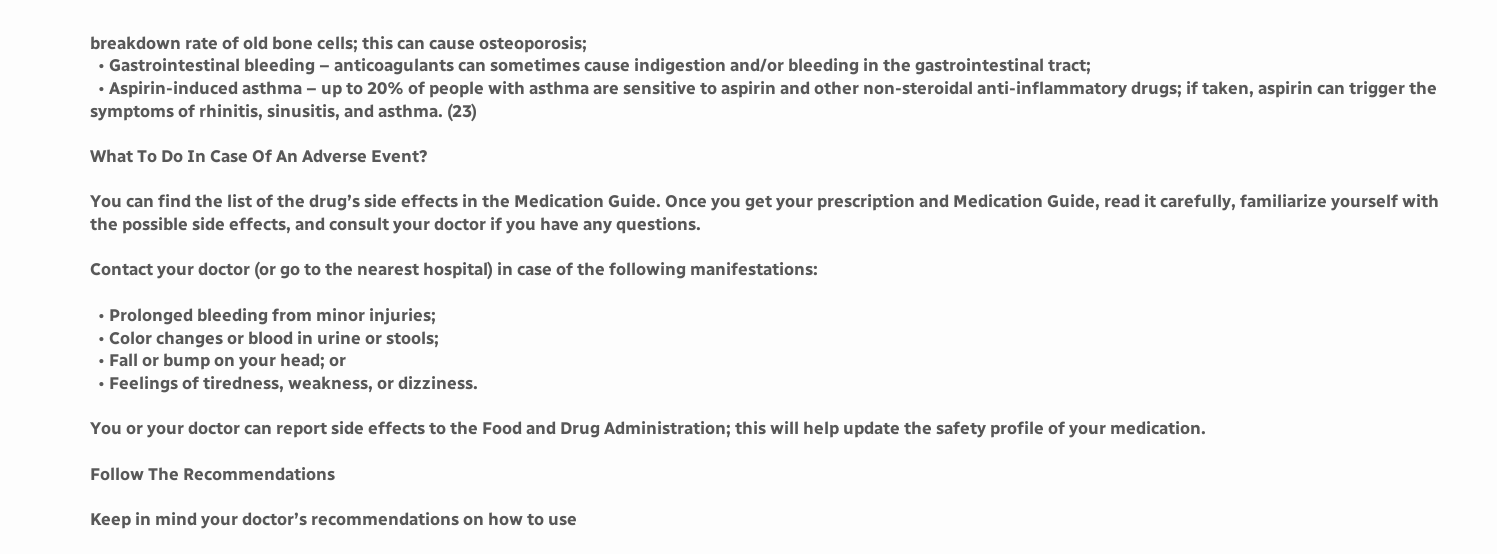breakdown rate of old bone cells; this can cause osteoporosis;
  • Gastrointestinal bleeding – anticoagulants can sometimes cause indigestion and/or bleeding in the gastrointestinal tract;
  • Aspirin-induced asthma – up to 20% of people with asthma are sensitive to aspirin and other non-steroidal anti-inflammatory drugs; if taken, aspirin can trigger the symptoms of rhinitis, sinusitis, and asthma. (23)

What To Do In Case Of An Adverse Event?

You can find the list of the drug’s side effects in the Medication Guide. Once you get your prescription and Medication Guide, read it carefully, familiarize yourself with the possible side effects, and consult your doctor if you have any questions.

Contact your doctor (or go to the nearest hospital) in case of the following manifestations:

  • Prolonged bleeding from minor injuries;
  • Color changes or blood in urine or stools;
  • Fall or bump on your head; or
  • Feelings of tiredness, weakness, or dizziness.

You or your doctor can report side effects to the Food and Drug Administration; this will help update the safety profile of your medication.

Follow The Recommendations

Keep in mind your doctor’s recommendations on how to use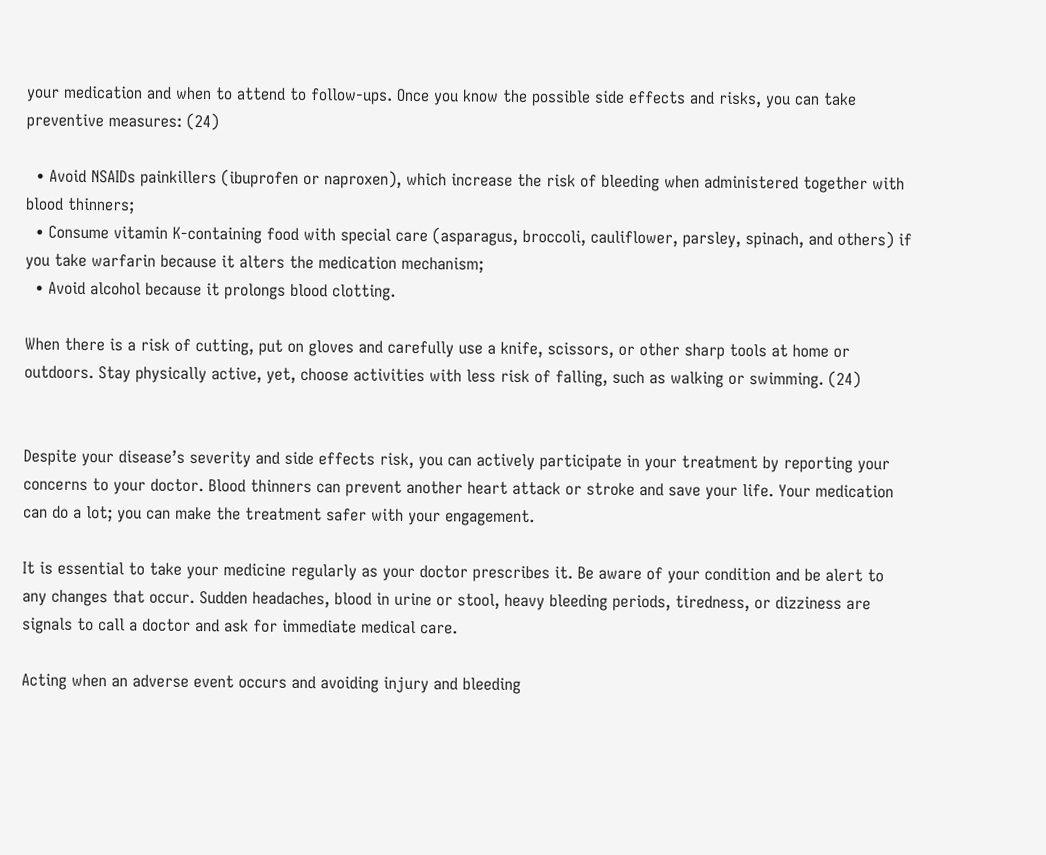your medication and when to attend to follow-ups. Once you know the possible side effects and risks, you can take preventive measures: (24)

  • Avoid NSAIDs painkillers (ibuprofen or naproxen), which increase the risk of bleeding when administered together with blood thinners;
  • Consume vitamin K-containing food with special care (asparagus, broccoli, cauliflower, parsley, spinach, and others) if you take warfarin because it alters the medication mechanism;
  • Avoid alcohol because it prolongs blood clotting.

When there is a risk of cutting, put on gloves and carefully use a knife, scissors, or other sharp tools at home or outdoors. Stay physically active, yet, choose activities with less risk of falling, such as walking or swimming. (24)


Despite your disease’s severity and side effects risk, you can actively participate in your treatment by reporting your concerns to your doctor. Blood thinners can prevent another heart attack or stroke and save your life. Your medication can do a lot; you can make the treatment safer with your engagement.

It is essential to take your medicine regularly as your doctor prescribes it. Be aware of your condition and be alert to any changes that occur. Sudden headaches, blood in urine or stool, heavy bleeding periods, tiredness, or dizziness are signals to call a doctor and ask for immediate medical care.

Acting when an adverse event occurs and avoiding injury and bleeding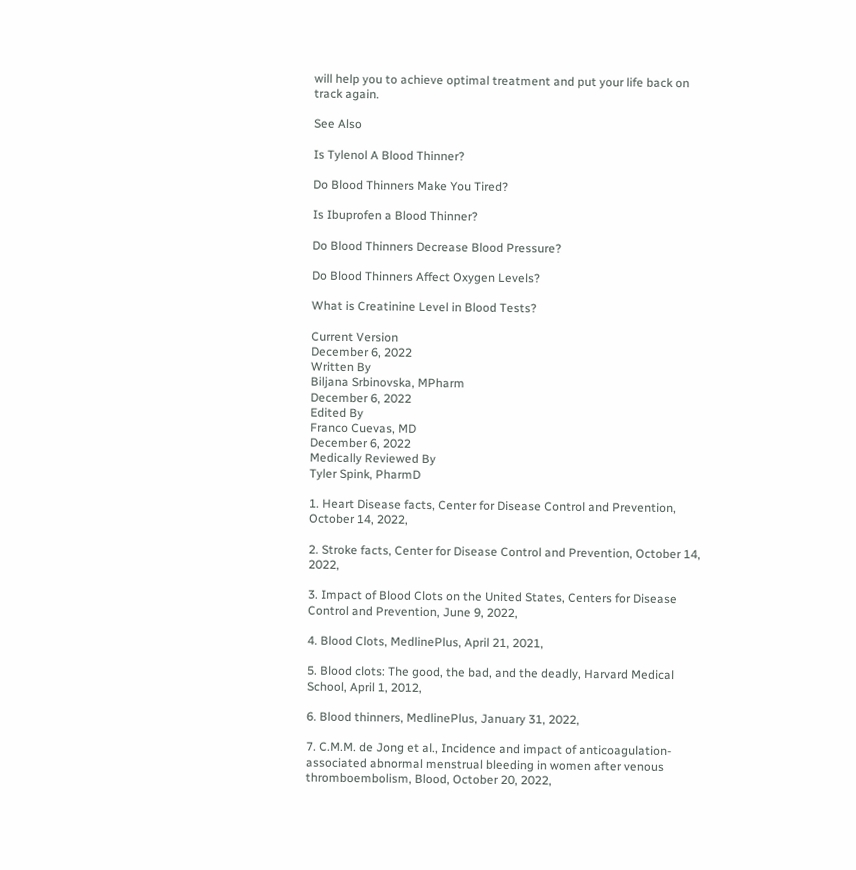will help you to achieve optimal treatment and put your life back on track again.

See Also

Is Tylenol A Blood Thinner?

Do Blood Thinners Make You Tired?

Is Ibuprofen a Blood Thinner?

Do Blood Thinners Decrease Blood Pressure?

Do Blood Thinners Affect Oxygen Levels?

What is Creatinine Level in Blood Tests?

Current Version
December 6, 2022
Written By
Biljana Srbinovska, MPharm
December 6, 2022
Edited By
Franco Cuevas, MD
December 6, 2022
Medically Reviewed By
Tyler Spink, PharmD

1. Heart Disease facts, Center for Disease Control and Prevention, October 14, 2022,

2. Stroke facts, Center for Disease Control and Prevention, October 14, 2022,

3. Impact of Blood Clots on the United States, Centers for Disease Control and Prevention, June 9, 2022,

4. Blood Clots, MedlinePlus, April 21, 2021,

5. Blood clots: The good, the bad, and the deadly, Harvard Medical School, April 1, 2012,

6. Blood thinners, MedlinePlus, January 31, 2022,

7. C.M.M. de Jong et al., Incidence and impact of anticoagulation-associated abnormal menstrual bleeding in women after venous thromboembolism, Blood, October 20, 2022,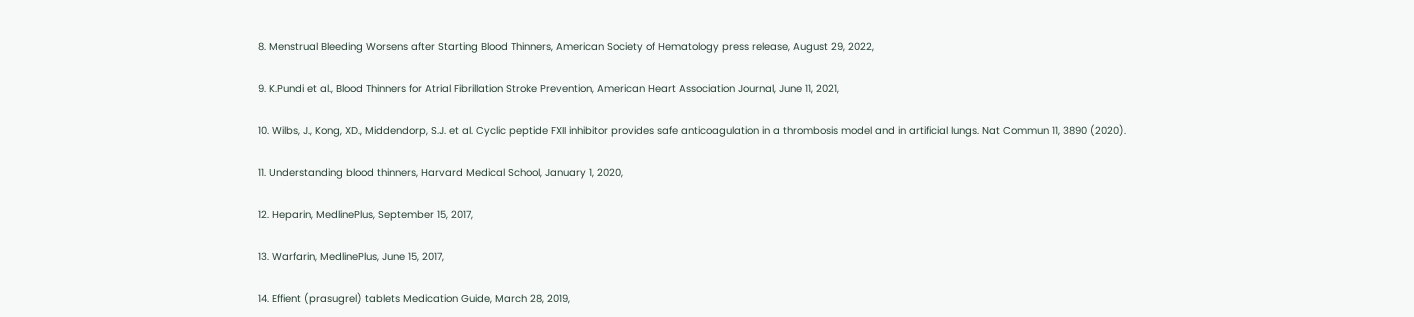8. Menstrual Bleeding Worsens after Starting Blood Thinners, American Society of Hematology press release, August 29, 2022,

9. K.Pundi et al., Blood Thinners for Atrial Fibrillation Stroke Prevention, American Heart Association Journal, June 11, 2021,

10. Wilbs, J., Kong, XD., Middendorp, S.J. et al. Cyclic peptide FXII inhibitor provides safe anticoagulation in a thrombosis model and in artificial lungs. Nat Commun 11, 3890 (2020).

11. Understanding blood thinners, Harvard Medical School, January 1, 2020,

12. Heparin, MedlinePlus, September 15, 2017,

13. Warfarin, MedlinePlus, June 15, 2017,

14. Effient (prasugrel) tablets Medication Guide, March 28, 2019,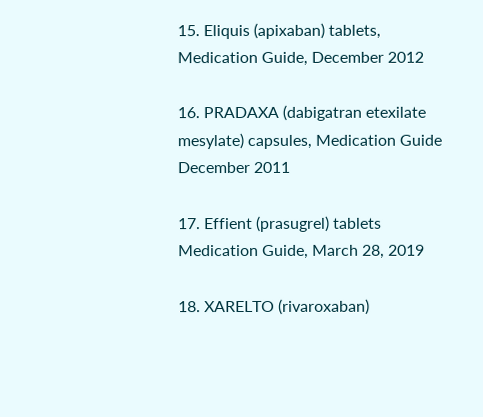15. Eliquis (apixaban) tablets, Medication Guide, December 2012

16. PRADAXA (dabigatran etexilate mesylate) capsules, Medication Guide December 2011

17. Effient (prasugrel) tablets Medication Guide, March 28, 2019

18. XARELTO (rivaroxaban)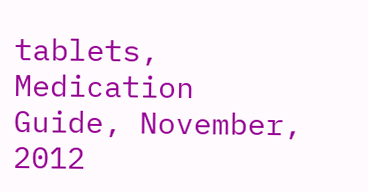tablets, Medication Guide, November, 2012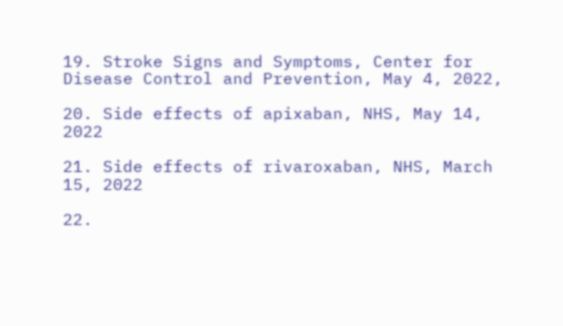19. Stroke Signs and Symptoms, Center for Disease Control and Prevention, May 4, 2022,

20. Side effects of apixaban, NHS, May 14, 2022

21. Side effects of rivaroxaban, NHS, March 15, 2022

22.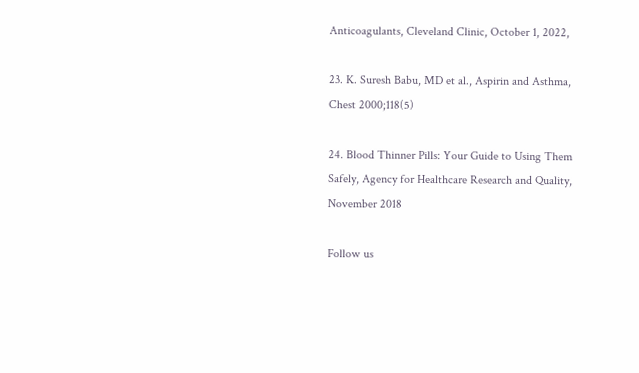Anticoagulants, Cleveland Clinic, October 1, 2022,

23. K. Suresh Babu, MD et al., Aspirin and Asthma, Chest 2000;118(5)

24. Blood Thinner Pills: Your Guide to Using Them Safely, Agency for Healthcare Research and Quality, November 2018

Follow us